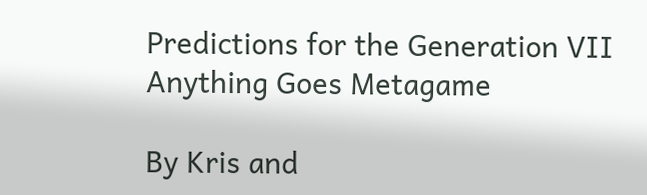Predictions for the Generation VII Anything Goes Metagame

By Kris and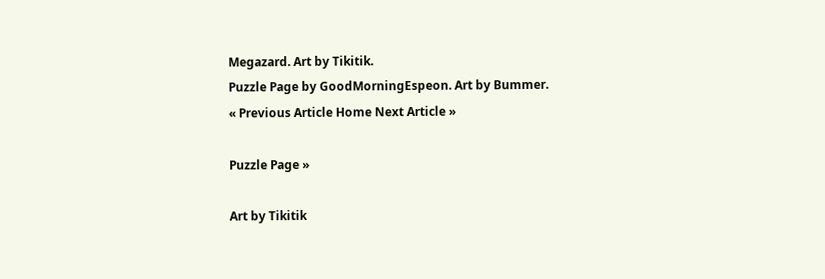Megazard. Art by Tikitik.
Puzzle Page by GoodMorningEspeon. Art by Bummer.
« Previous Article Home Next Article »

Puzzle Page »

Art by Tikitik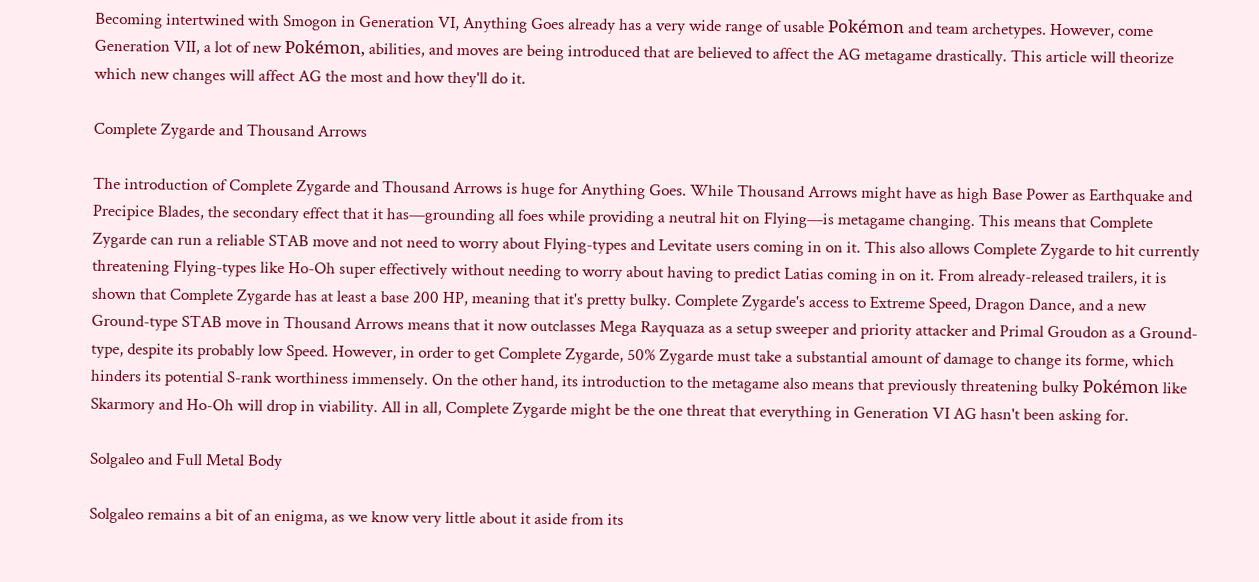Becoming intertwined with Smogon in Generation VI, Anything Goes already has a very wide range of usable Pokémon and team archetypes. However, come Generation VII, a lot of new Pokémon, abilities, and moves are being introduced that are believed to affect the AG metagame drastically. This article will theorize which new changes will affect AG the most and how they'll do it.

Complete Zygarde and Thousand Arrows

The introduction of Complete Zygarde and Thousand Arrows is huge for Anything Goes. While Thousand Arrows might have as high Base Power as Earthquake and Precipice Blades, the secondary effect that it has—grounding all foes while providing a neutral hit on Flying—is metagame changing. This means that Complete Zygarde can run a reliable STAB move and not need to worry about Flying-types and Levitate users coming in on it. This also allows Complete Zygarde to hit currently threatening Flying-types like Ho-Oh super effectively without needing to worry about having to predict Latias coming in on it. From already-released trailers, it is shown that Complete Zygarde has at least a base 200 HP, meaning that it's pretty bulky. Complete Zygarde's access to Extreme Speed, Dragon Dance, and a new Ground-type STAB move in Thousand Arrows means that it now outclasses Mega Rayquaza as a setup sweeper and priority attacker and Primal Groudon as a Ground-type, despite its probably low Speed. However, in order to get Complete Zygarde, 50% Zygarde must take a substantial amount of damage to change its forme, which hinders its potential S-rank worthiness immensely. On the other hand, its introduction to the metagame also means that previously threatening bulky Pokémon like Skarmory and Ho-Oh will drop in viability. All in all, Complete Zygarde might be the one threat that everything in Generation VI AG hasn't been asking for.

Solgaleo and Full Metal Body

Solgaleo remains a bit of an enigma, as we know very little about it aside from its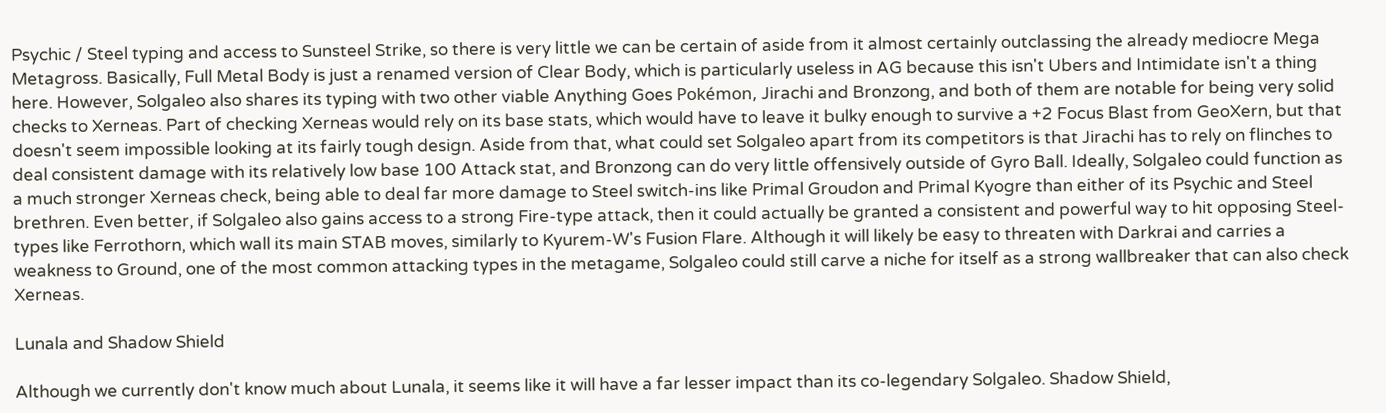Psychic / Steel typing and access to Sunsteel Strike, so there is very little we can be certain of aside from it almost certainly outclassing the already mediocre Mega Metagross. Basically, Full Metal Body is just a renamed version of Clear Body, which is particularly useless in AG because this isn't Ubers and Intimidate isn't a thing here. However, Solgaleo also shares its typing with two other viable Anything Goes Pokémon, Jirachi and Bronzong, and both of them are notable for being very solid checks to Xerneas. Part of checking Xerneas would rely on its base stats, which would have to leave it bulky enough to survive a +2 Focus Blast from GeoXern, but that doesn't seem impossible looking at its fairly tough design. Aside from that, what could set Solgaleo apart from its competitors is that Jirachi has to rely on flinches to deal consistent damage with its relatively low base 100 Attack stat, and Bronzong can do very little offensively outside of Gyro Ball. Ideally, Solgaleo could function as a much stronger Xerneas check, being able to deal far more damage to Steel switch-ins like Primal Groudon and Primal Kyogre than either of its Psychic and Steel brethren. Even better, if Solgaleo also gains access to a strong Fire-type attack, then it could actually be granted a consistent and powerful way to hit opposing Steel-types like Ferrothorn, which wall its main STAB moves, similarly to Kyurem-W's Fusion Flare. Although it will likely be easy to threaten with Darkrai and carries a weakness to Ground, one of the most common attacking types in the metagame, Solgaleo could still carve a niche for itself as a strong wallbreaker that can also check Xerneas.

Lunala and Shadow Shield

Although we currently don't know much about Lunala, it seems like it will have a far lesser impact than its co-legendary Solgaleo. Shadow Shield,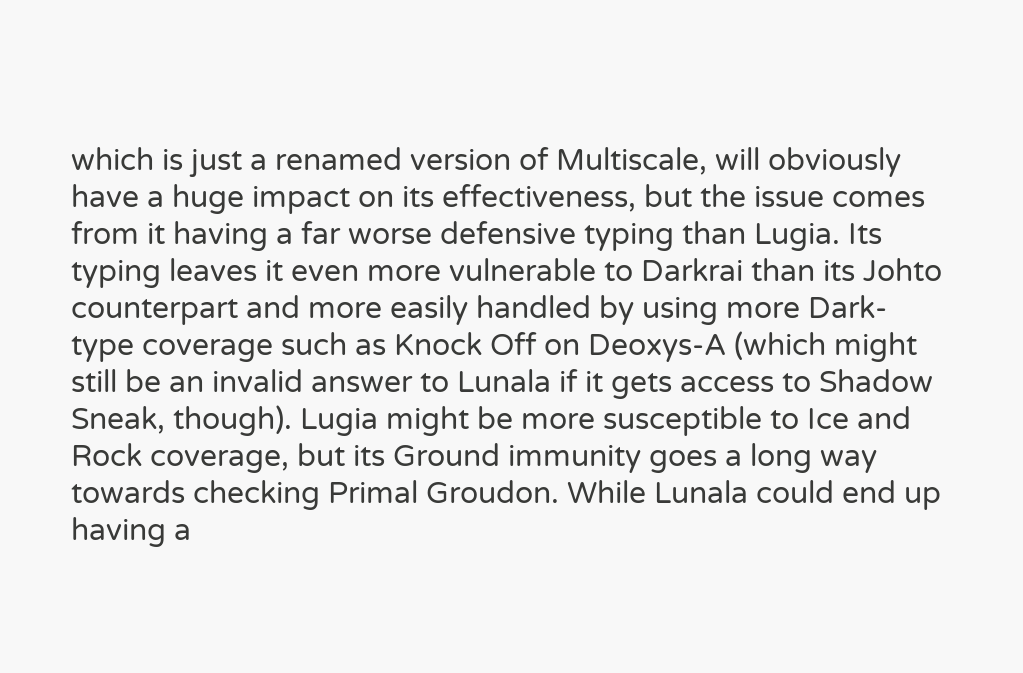which is just a renamed version of Multiscale, will obviously have a huge impact on its effectiveness, but the issue comes from it having a far worse defensive typing than Lugia. Its typing leaves it even more vulnerable to Darkrai than its Johto counterpart and more easily handled by using more Dark-type coverage such as Knock Off on Deoxys-A (which might still be an invalid answer to Lunala if it gets access to Shadow Sneak, though). Lugia might be more susceptible to Ice and Rock coverage, but its Ground immunity goes a long way towards checking Primal Groudon. While Lunala could end up having a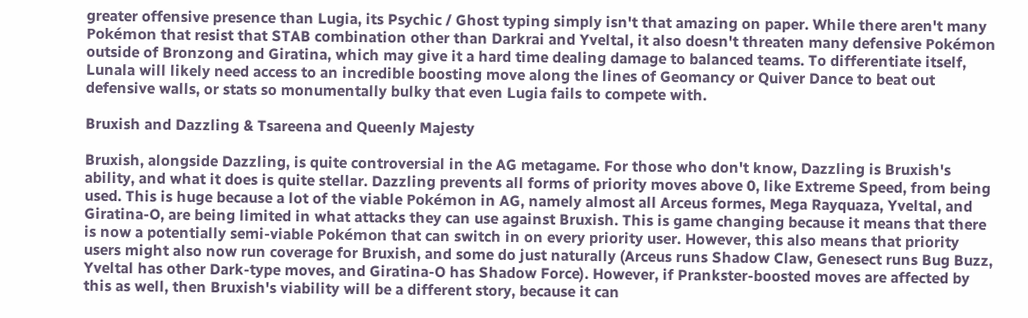greater offensive presence than Lugia, its Psychic / Ghost typing simply isn't that amazing on paper. While there aren't many Pokémon that resist that STAB combination other than Darkrai and Yveltal, it also doesn't threaten many defensive Pokémon outside of Bronzong and Giratina, which may give it a hard time dealing damage to balanced teams. To differentiate itself, Lunala will likely need access to an incredible boosting move along the lines of Geomancy or Quiver Dance to beat out defensive walls, or stats so monumentally bulky that even Lugia fails to compete with.

Bruxish and Dazzling & Tsareena and Queenly Majesty

Bruxish, alongside Dazzling, is quite controversial in the AG metagame. For those who don't know, Dazzling is Bruxish's ability, and what it does is quite stellar. Dazzling prevents all forms of priority moves above 0, like Extreme Speed, from being used. This is huge because a lot of the viable Pokémon in AG, namely almost all Arceus formes, Mega Rayquaza, Yveltal, and Giratina-O, are being limited in what attacks they can use against Bruxish. This is game changing because it means that there is now a potentially semi-viable Pokémon that can switch in on every priority user. However, this also means that priority users might also now run coverage for Bruxish, and some do just naturally (Arceus runs Shadow Claw, Genesect runs Bug Buzz, Yveltal has other Dark-type moves, and Giratina-O has Shadow Force). However, if Prankster-boosted moves are affected by this as well, then Bruxish's viability will be a different story, because it can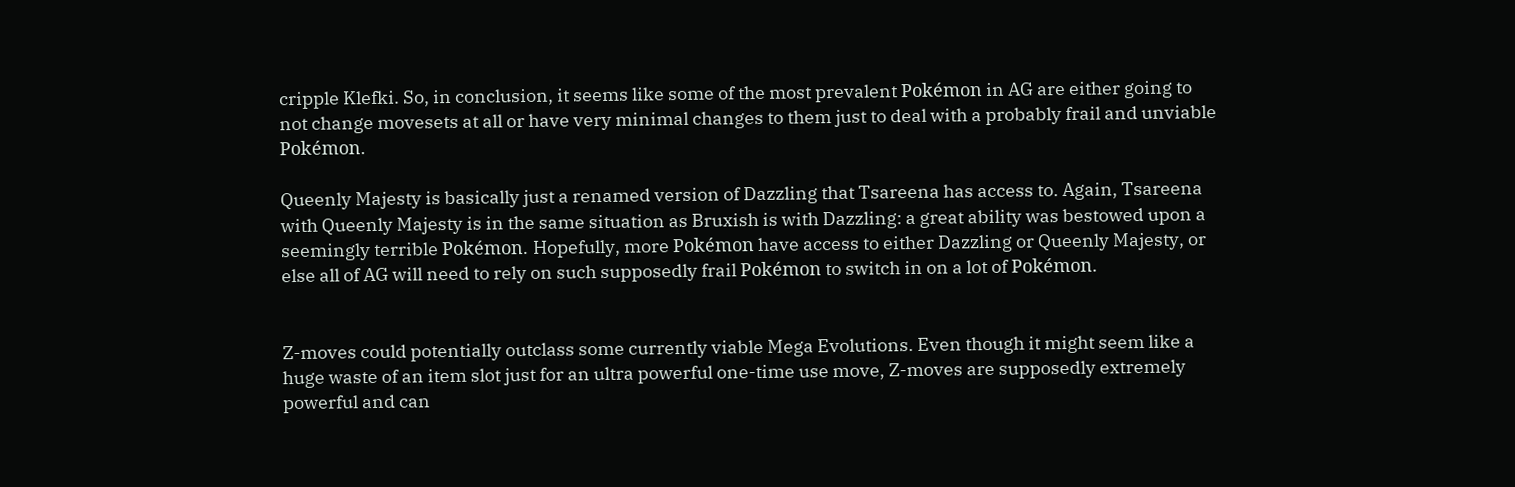cripple Klefki. So, in conclusion, it seems like some of the most prevalent Pokémon in AG are either going to not change movesets at all or have very minimal changes to them just to deal with a probably frail and unviable Pokémon.

Queenly Majesty is basically just a renamed version of Dazzling that Tsareena has access to. Again, Tsareena with Queenly Majesty is in the same situation as Bruxish is with Dazzling: a great ability was bestowed upon a seemingly terrible Pokémon. Hopefully, more Pokémon have access to either Dazzling or Queenly Majesty, or else all of AG will need to rely on such supposedly frail Pokémon to switch in on a lot of Pokémon.


Z-moves could potentially outclass some currently viable Mega Evolutions. Even though it might seem like a huge waste of an item slot just for an ultra powerful one-time use move, Z-moves are supposedly extremely powerful and can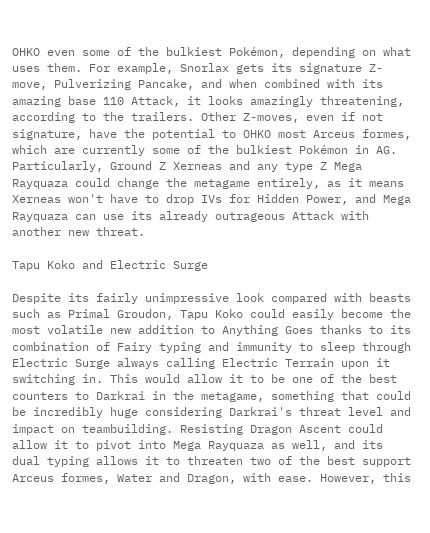OHKO even some of the bulkiest Pokémon, depending on what uses them. For example, Snorlax gets its signature Z-move, Pulverizing Pancake, and when combined with its amazing base 110 Attack, it looks amazingly threatening, according to the trailers. Other Z-moves, even if not signature, have the potential to OHKO most Arceus formes, which are currently some of the bulkiest Pokémon in AG. Particularly, Ground Z Xerneas and any type Z Mega Rayquaza could change the metagame entirely, as it means Xerneas won't have to drop IVs for Hidden Power, and Mega Rayquaza can use its already outrageous Attack with another new threat.

Tapu Koko and Electric Surge

Despite its fairly unimpressive look compared with beasts such as Primal Groudon, Tapu Koko could easily become the most volatile new addition to Anything Goes thanks to its combination of Fairy typing and immunity to sleep through Electric Surge always calling Electric Terrain upon it switching in. This would allow it to be one of the best counters to Darkrai in the metagame, something that could be incredibly huge considering Darkrai's threat level and impact on teambuilding. Resisting Dragon Ascent could allow it to pivot into Mega Rayquaza as well, and its dual typing allows it to threaten two of the best support Arceus formes, Water and Dragon, with ease. However, this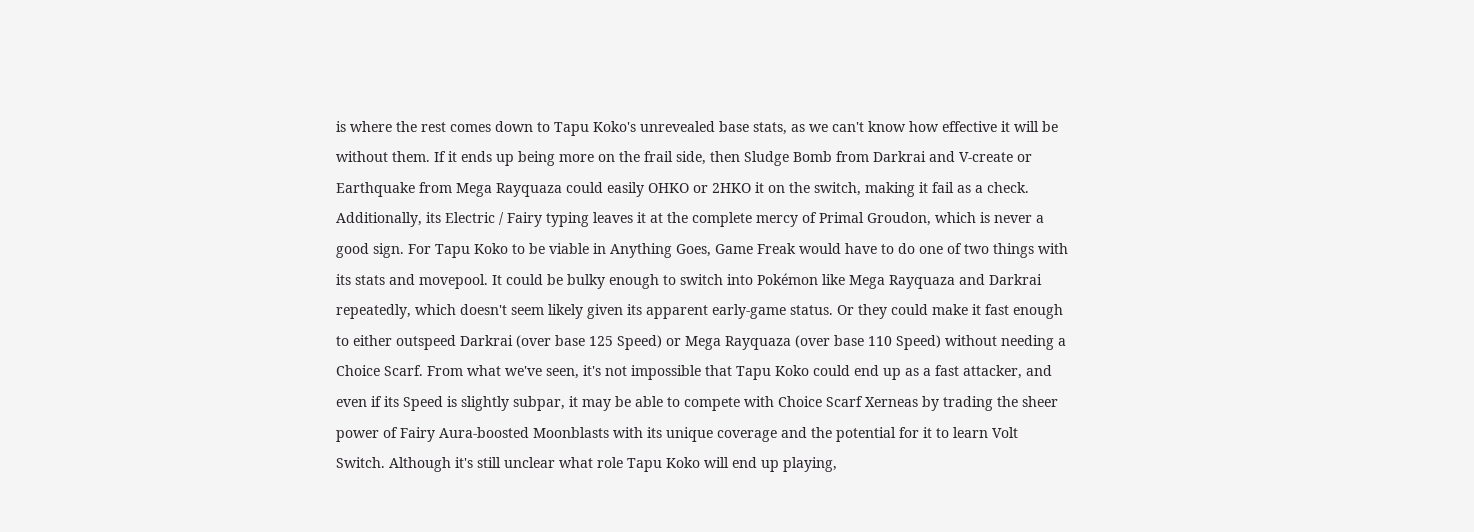is where the rest comes down to Tapu Koko's unrevealed base stats, as we can't know how effective it will be without them. If it ends up being more on the frail side, then Sludge Bomb from Darkrai and V-create or Earthquake from Mega Rayquaza could easily OHKO or 2HKO it on the switch, making it fail as a check. Additionally, its Electric / Fairy typing leaves it at the complete mercy of Primal Groudon, which is never a good sign. For Tapu Koko to be viable in Anything Goes, Game Freak would have to do one of two things with its stats and movepool. It could be bulky enough to switch into Pokémon like Mega Rayquaza and Darkrai repeatedly, which doesn't seem likely given its apparent early-game status. Or they could make it fast enough to either outspeed Darkrai (over base 125 Speed) or Mega Rayquaza (over base 110 Speed) without needing a Choice Scarf. From what we've seen, it's not impossible that Tapu Koko could end up as a fast attacker, and even if its Speed is slightly subpar, it may be able to compete with Choice Scarf Xerneas by trading the sheer power of Fairy Aura-boosted Moonblasts with its unique coverage and the potential for it to learn Volt Switch. Although it's still unclear what role Tapu Koko will end up playing,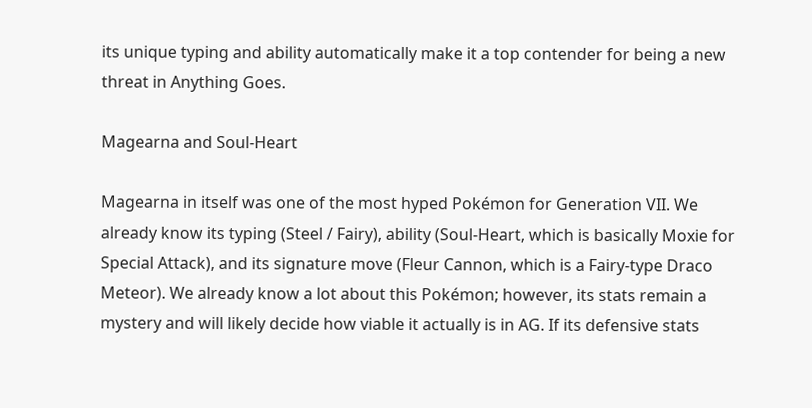its unique typing and ability automatically make it a top contender for being a new threat in Anything Goes.

Magearna and Soul-Heart

Magearna in itself was one of the most hyped Pokémon for Generation VII. We already know its typing (Steel / Fairy), ability (Soul-Heart, which is basically Moxie for Special Attack), and its signature move (Fleur Cannon, which is a Fairy-type Draco Meteor). We already know a lot about this Pokémon; however, its stats remain a mystery and will likely decide how viable it actually is in AG. If its defensive stats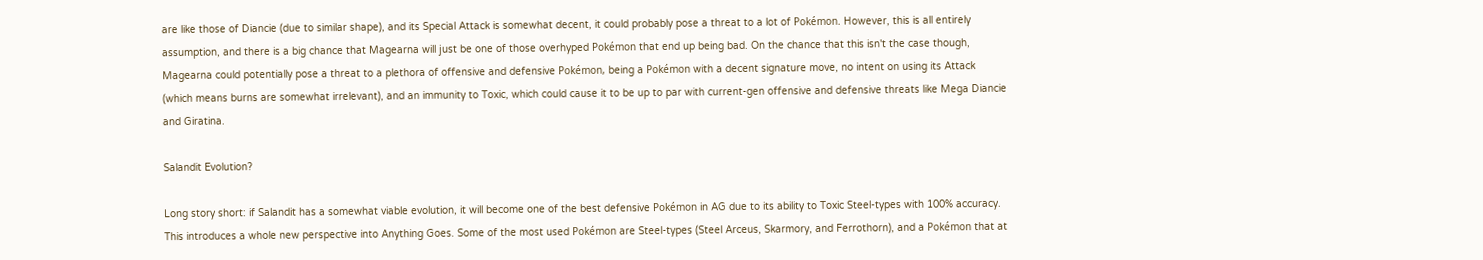are like those of Diancie (due to similar shape), and its Special Attack is somewhat decent, it could probably pose a threat to a lot of Pokémon. However, this is all entirely assumption, and there is a big chance that Magearna will just be one of those overhyped Pokémon that end up being bad. On the chance that this isn't the case though, Magearna could potentially pose a threat to a plethora of offensive and defensive Pokémon, being a Pokémon with a decent signature move, no intent on using its Attack (which means burns are somewhat irrelevant), and an immunity to Toxic, which could cause it to be up to par with current-gen offensive and defensive threats like Mega Diancie and Giratina.

Salandit Evolution?

Long story short: if Salandit has a somewhat viable evolution, it will become one of the best defensive Pokémon in AG due to its ability to Toxic Steel-types with 100% accuracy. This introduces a whole new perspective into Anything Goes. Some of the most used Pokémon are Steel-types (Steel Arceus, Skarmory, and Ferrothorn), and a Pokémon that at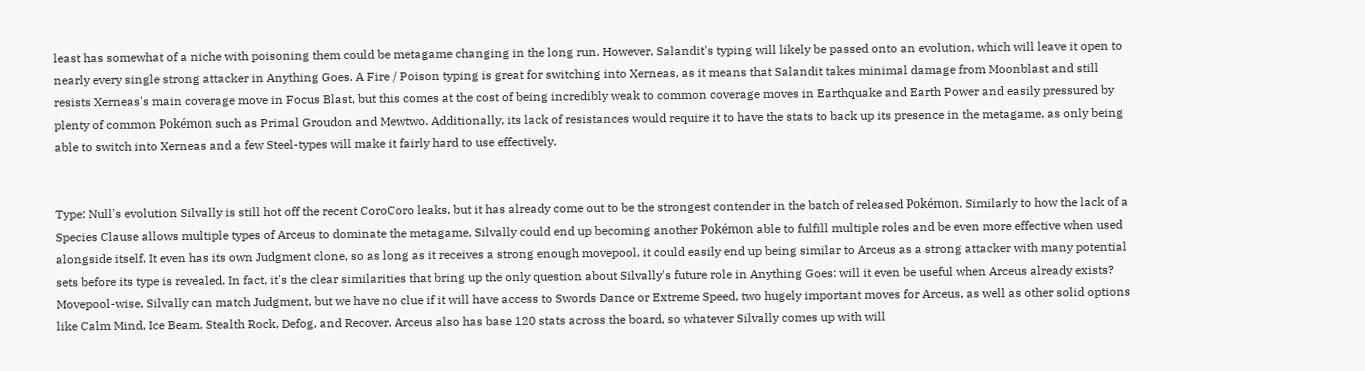least has somewhat of a niche with poisoning them could be metagame changing in the long run. However, Salandit's typing will likely be passed onto an evolution, which will leave it open to nearly every single strong attacker in Anything Goes. A Fire / Poison typing is great for switching into Xerneas, as it means that Salandit takes minimal damage from Moonblast and still resists Xerneas's main coverage move in Focus Blast, but this comes at the cost of being incredibly weak to common coverage moves in Earthquake and Earth Power and easily pressured by plenty of common Pokémon such as Primal Groudon and Mewtwo. Additionally, its lack of resistances would require it to have the stats to back up its presence in the metagame, as only being able to switch into Xerneas and a few Steel-types will make it fairly hard to use effectively.


Type: Null's evolution Silvally is still hot off the recent CoroCoro leaks, but it has already come out to be the strongest contender in the batch of released Pokémon. Similarly to how the lack of a Species Clause allows multiple types of Arceus to dominate the metagame, Silvally could end up becoming another Pokémon able to fulfill multiple roles and be even more effective when used alongside itself. It even has its own Judgment clone, so as long as it receives a strong enough movepool, it could easily end up being similar to Arceus as a strong attacker with many potential sets before its type is revealed. In fact, it's the clear similarities that bring up the only question about Silvally's future role in Anything Goes: will it even be useful when Arceus already exists? Movepool-wise, Silvally can match Judgment, but we have no clue if it will have access to Swords Dance or Extreme Speed, two hugely important moves for Arceus, as well as other solid options like Calm Mind, Ice Beam, Stealth Rock, Defog, and Recover. Arceus also has base 120 stats across the board, so whatever Silvally comes up with will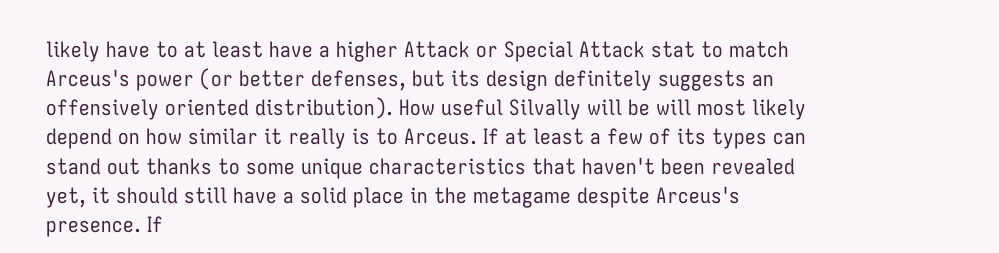likely have to at least have a higher Attack or Special Attack stat to match Arceus's power (or better defenses, but its design definitely suggests an offensively oriented distribution). How useful Silvally will be will most likely depend on how similar it really is to Arceus. If at least a few of its types can stand out thanks to some unique characteristics that haven't been revealed yet, it should still have a solid place in the metagame despite Arceus's presence. If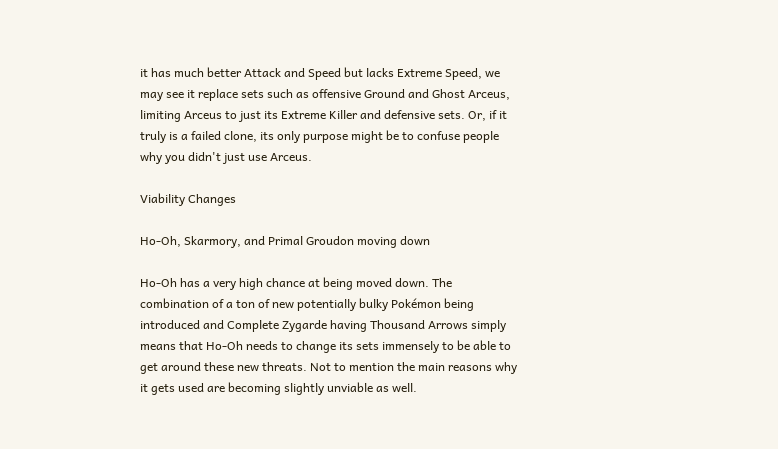it has much better Attack and Speed but lacks Extreme Speed, we may see it replace sets such as offensive Ground and Ghost Arceus, limiting Arceus to just its Extreme Killer and defensive sets. Or, if it truly is a failed clone, its only purpose might be to confuse people why you didn't just use Arceus.

Viability Changes

Ho-Oh, Skarmory, and Primal Groudon moving down

Ho-Oh has a very high chance at being moved down. The combination of a ton of new potentially bulky Pokémon being introduced and Complete Zygarde having Thousand Arrows simply means that Ho-Oh needs to change its sets immensely to be able to get around these new threats. Not to mention the main reasons why it gets used are becoming slightly unviable as well.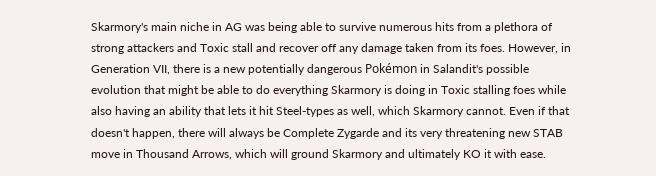Skarmory's main niche in AG was being able to survive numerous hits from a plethora of strong attackers and Toxic stall and recover off any damage taken from its foes. However, in Generation VII, there is a new potentially dangerous Pokémon in Salandit's possible evolution that might be able to do everything Skarmory is doing in Toxic stalling foes while also having an ability that lets it hit Steel-types as well, which Skarmory cannot. Even if that doesn't happen, there will always be Complete Zygarde and its very threatening new STAB move in Thousand Arrows, which will ground Skarmory and ultimately KO it with ease.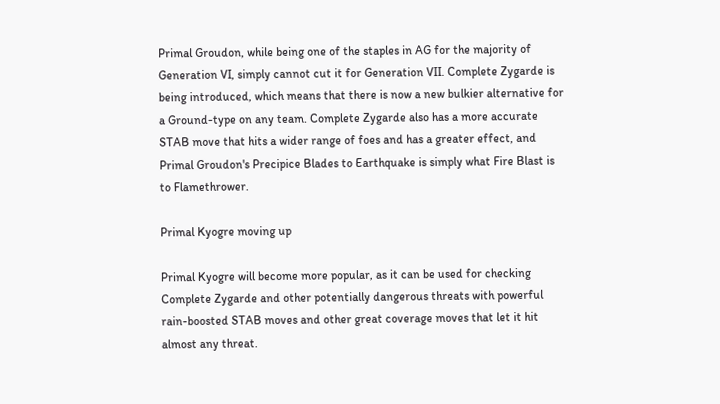Primal Groudon, while being one of the staples in AG for the majority of Generation VI, simply cannot cut it for Generation VII. Complete Zygarde is being introduced, which means that there is now a new bulkier alternative for a Ground-type on any team. Complete Zygarde also has a more accurate STAB move that hits a wider range of foes and has a greater effect, and Primal Groudon's Precipice Blades to Earthquake is simply what Fire Blast is to Flamethrower.

Primal Kyogre moving up

Primal Kyogre will become more popular, as it can be used for checking Complete Zygarde and other potentially dangerous threats with powerful rain-boosted STAB moves and other great coverage moves that let it hit almost any threat.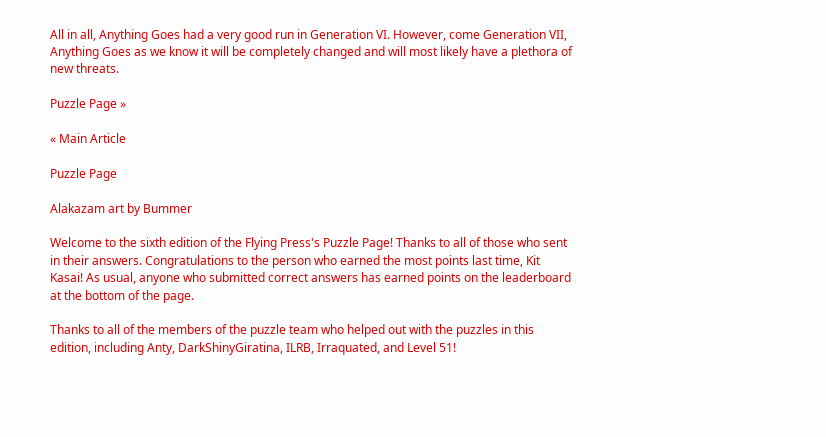All in all, Anything Goes had a very good run in Generation VI. However, come Generation VII, Anything Goes as we know it will be completely changed and will most likely have a plethora of new threats.

Puzzle Page »

« Main Article

Puzzle Page

Alakazam art by Bummer

Welcome to the sixth edition of the Flying Press's Puzzle Page! Thanks to all of those who sent in their answers. Congratulations to the person who earned the most points last time, Kit Kasai! As usual, anyone who submitted correct answers has earned points on the leaderboard at the bottom of the page.

Thanks to all of the members of the puzzle team who helped out with the puzzles in this edition, including Anty, DarkShinyGiratina, ILRB, Irraquated, and Level 51!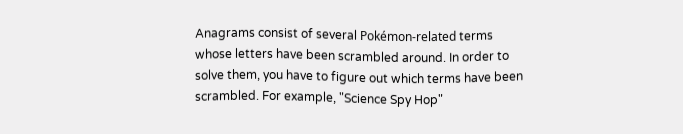Anagrams consist of several Pokémon-related terms whose letters have been scrambled around. In order to solve them, you have to figure out which terms have been scrambled. For example, "Science Spy Hop"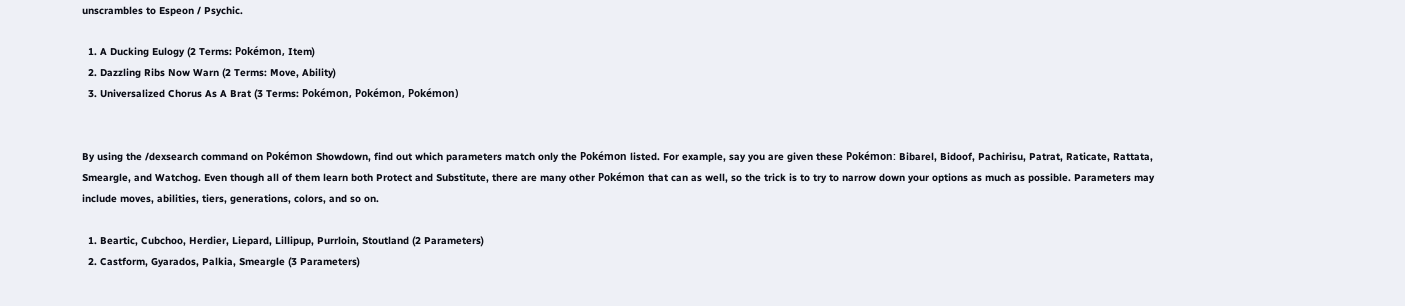unscrambles to Espeon / Psychic.

  1. A Ducking Eulogy (2 Terms: Pokémon, Item)
  2. Dazzling Ribs Now Warn (2 Terms: Move, Ability)
  3. Universalized Chorus As A Brat (3 Terms: Pokémon, Pokémon, Pokémon)


By using the /dexsearch command on Pokémon Showdown, find out which parameters match only the Pokémon listed. For example, say you are given these Pokémon: Bibarel, Bidoof, Pachirisu, Patrat, Raticate, Rattata, Smeargle, and Watchog. Even though all of them learn both Protect and Substitute, there are many other Pokémon that can as well, so the trick is to try to narrow down your options as much as possible. Parameters may include moves, abilities, tiers, generations, colors, and so on.

  1. Beartic, Cubchoo, Herdier, Liepard, Lillipup, Purrloin, Stoutland (2 Parameters)
  2. Castform, Gyarados, Palkia, Smeargle (3 Parameters)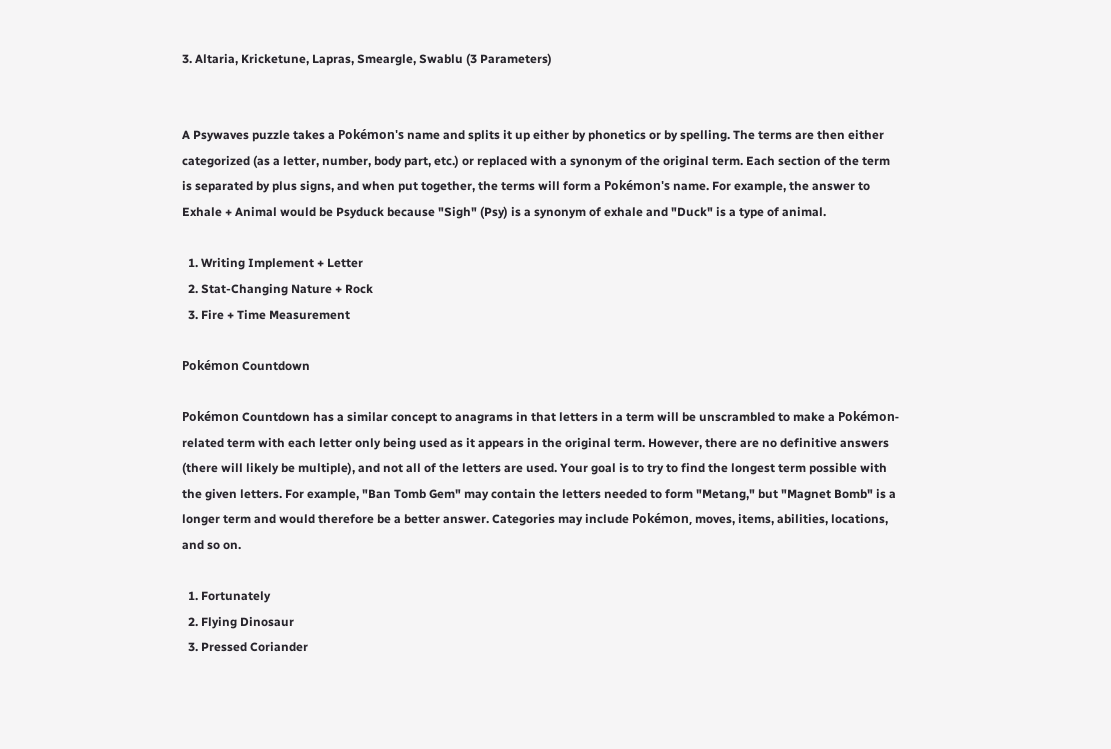3. Altaria, Kricketune, Lapras, Smeargle, Swablu (3 Parameters)


A Psywaves puzzle takes a Pokémon's name and splits it up either by phonetics or by spelling. The terms are then either categorized (as a letter, number, body part, etc.) or replaced with a synonym of the original term. Each section of the term is separated by plus signs, and when put together, the terms will form a Pokémon's name. For example, the answer to Exhale + Animal would be Psyduck because "Sigh" (Psy) is a synonym of exhale and "Duck" is a type of animal.

  1. Writing Implement + Letter
  2. Stat-Changing Nature + Rock
  3. Fire + Time Measurement

Pokémon Countdown

Pokémon Countdown has a similar concept to anagrams in that letters in a term will be unscrambled to make a Pokémon-related term with each letter only being used as it appears in the original term. However, there are no definitive answers (there will likely be multiple), and not all of the letters are used. Your goal is to try to find the longest term possible with the given letters. For example, "Ban Tomb Gem" may contain the letters needed to form "Metang," but "Magnet Bomb" is a longer term and would therefore be a better answer. Categories may include Pokémon, moves, items, abilities, locations, and so on.

  1. Fortunately
  2. Flying Dinosaur
  3. Pressed Coriander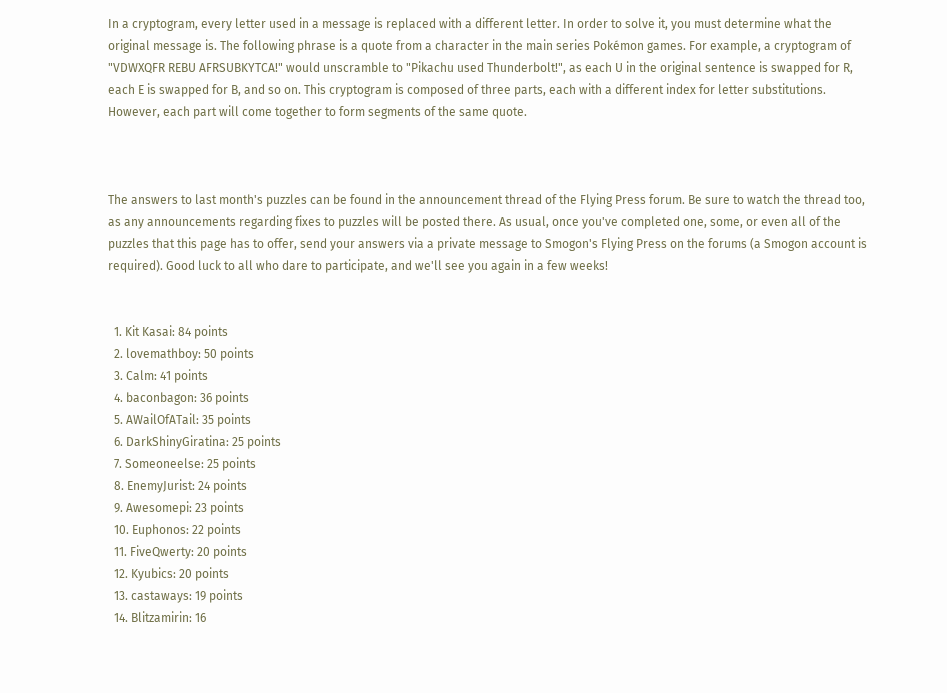In a cryptogram, every letter used in a message is replaced with a different letter. In order to solve it, you must determine what the original message is. The following phrase is a quote from a character in the main series Pokémon games. For example, a cryptogram of "VDWXQFR REBU AFRSUBKYTCA!" would unscramble to "Pikachu used Thunderbolt!", as each U in the original sentence is swapped for R, each E is swapped for B, and so on. This cryptogram is composed of three parts, each with a different index for letter substitutions. However, each part will come together to form segments of the same quote.



The answers to last month's puzzles can be found in the announcement thread of the Flying Press forum. Be sure to watch the thread too, as any announcements regarding fixes to puzzles will be posted there. As usual, once you've completed one, some, or even all of the puzzles that this page has to offer, send your answers via a private message to Smogon's Flying Press on the forums (a Smogon account is required). Good luck to all who dare to participate, and we'll see you again in a few weeks!


  1. Kit Kasai: 84 points
  2. lovemathboy: 50 points
  3. Calm: 41 points
  4. baconbagon: 36 points
  5. AWailOfATail: 35 points
  6. DarkShinyGiratina: 25 points
  7. Someoneelse: 25 points
  8. EnemyJurist: 24 points
  9. Awesomepi: 23 points
  10. Euphonos: 22 points
  11. FiveQwerty: 20 points
  12. Kyubics: 20 points
  13. castaways: 19 points
  14. Blitzamirin: 16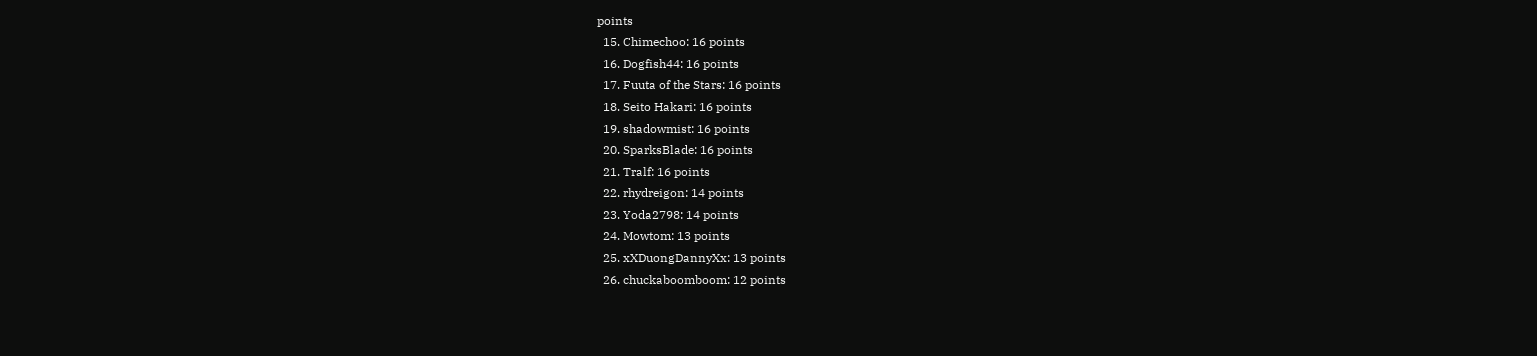points
  15. Chimechoo: 16 points
  16. Dogfish44: 16 points
  17. Fuuta of the Stars: 16 points
  18. Seito Hakari: 16 points
  19. shadowmist: 16 points
  20. SparksBlade: 16 points
  21. Tralf: 16 points
  22. rhydreigon: 14 points
  23. Yoda2798: 14 points
  24. Mowtom: 13 points
  25. xXDuongDannyXx: 13 points
  26. chuckaboomboom: 12 points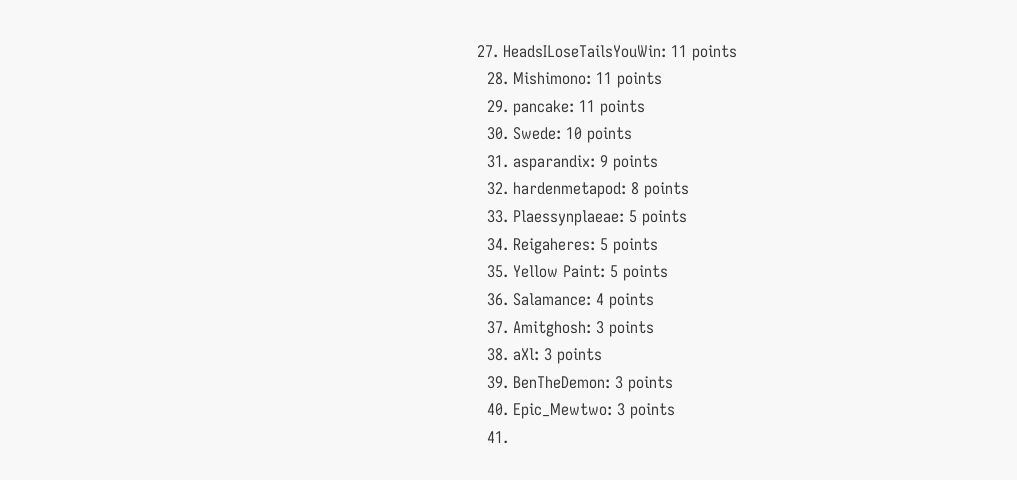27. HeadsILoseTailsYouWin: 11 points
  28. Mishimono: 11 points
  29. pancake: 11 points
  30. Swede: 10 points
  31. asparandix: 9 points
  32. hardenmetapod: 8 points
  33. Plaessynplaeae: 5 points
  34. Reigaheres: 5 points
  35. Yellow Paint: 5 points
  36. Salamance: 4 points
  37. Amitghosh: 3 points
  38. aXl: 3 points
  39. BenTheDemon: 3 points
  40. Epic_Mewtwo: 3 points
  41.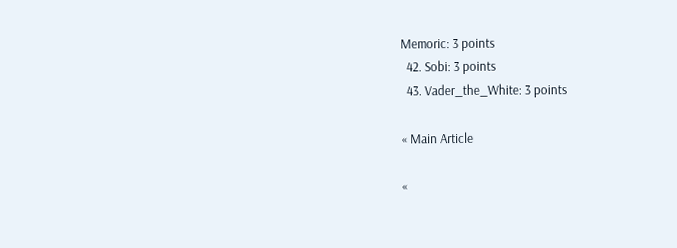Memoric: 3 points
  42. Sobi: 3 points
  43. Vader_the_White: 3 points

« Main Article

«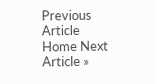Previous Article Home Next Article »